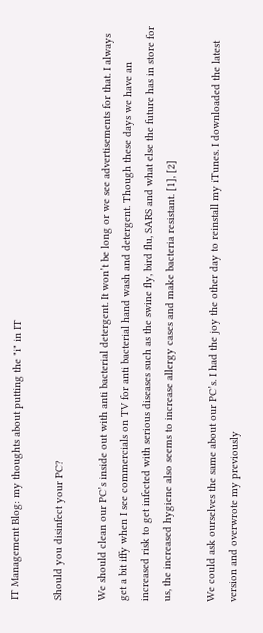IT Management Blog: my thoughts about putting the "i" in IT

Should you disinfect your PC?

We should clean our PC’s inside out with anti bacterial detergent. It won’t be long or we see advertisements for that. I always get a bit iffy when I see commercials on TV for anti bacterial hand wash and detergent. Though these days we have an increased risk to get infected with serious diseases such as the swine fly, bird flu, SARS and what else the future has in store for us, the increased hygiene also seems to increase allergy cases and make bacteria resistant. [1], [2]

We could ask ourselves the same about our PC’s. I had the joy the other day to reinstall my iTunes. I downloaded the latest version and overwrote my previously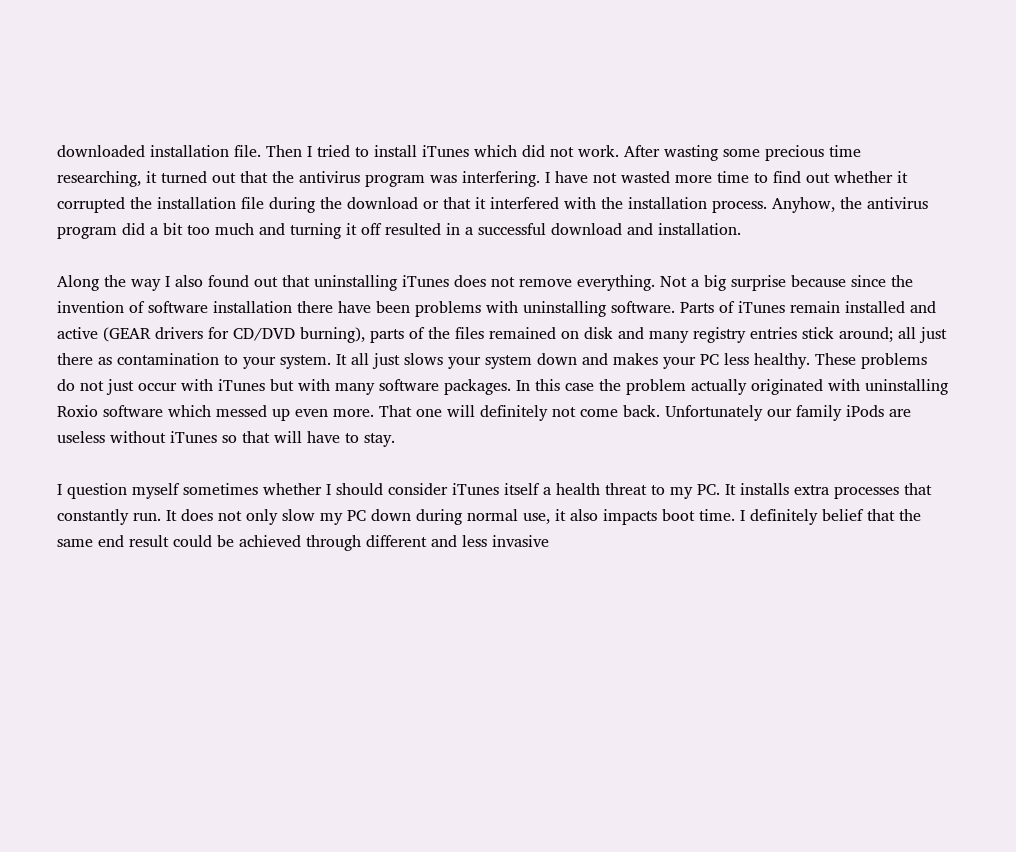downloaded installation file. Then I tried to install iTunes which did not work. After wasting some precious time researching, it turned out that the antivirus program was interfering. I have not wasted more time to find out whether it corrupted the installation file during the download or that it interfered with the installation process. Anyhow, the antivirus program did a bit too much and turning it off resulted in a successful download and installation.

Along the way I also found out that uninstalling iTunes does not remove everything. Not a big surprise because since the invention of software installation there have been problems with uninstalling software. Parts of iTunes remain installed and active (GEAR drivers for CD/DVD burning), parts of the files remained on disk and many registry entries stick around; all just there as contamination to your system. It all just slows your system down and makes your PC less healthy. These problems do not just occur with iTunes but with many software packages. In this case the problem actually originated with uninstalling Roxio software which messed up even more. That one will definitely not come back. Unfortunately our family iPods are useless without iTunes so that will have to stay.

I question myself sometimes whether I should consider iTunes itself a health threat to my PC. It installs extra processes that constantly run. It does not only slow my PC down during normal use, it also impacts boot time. I definitely belief that the same end result could be achieved through different and less invasive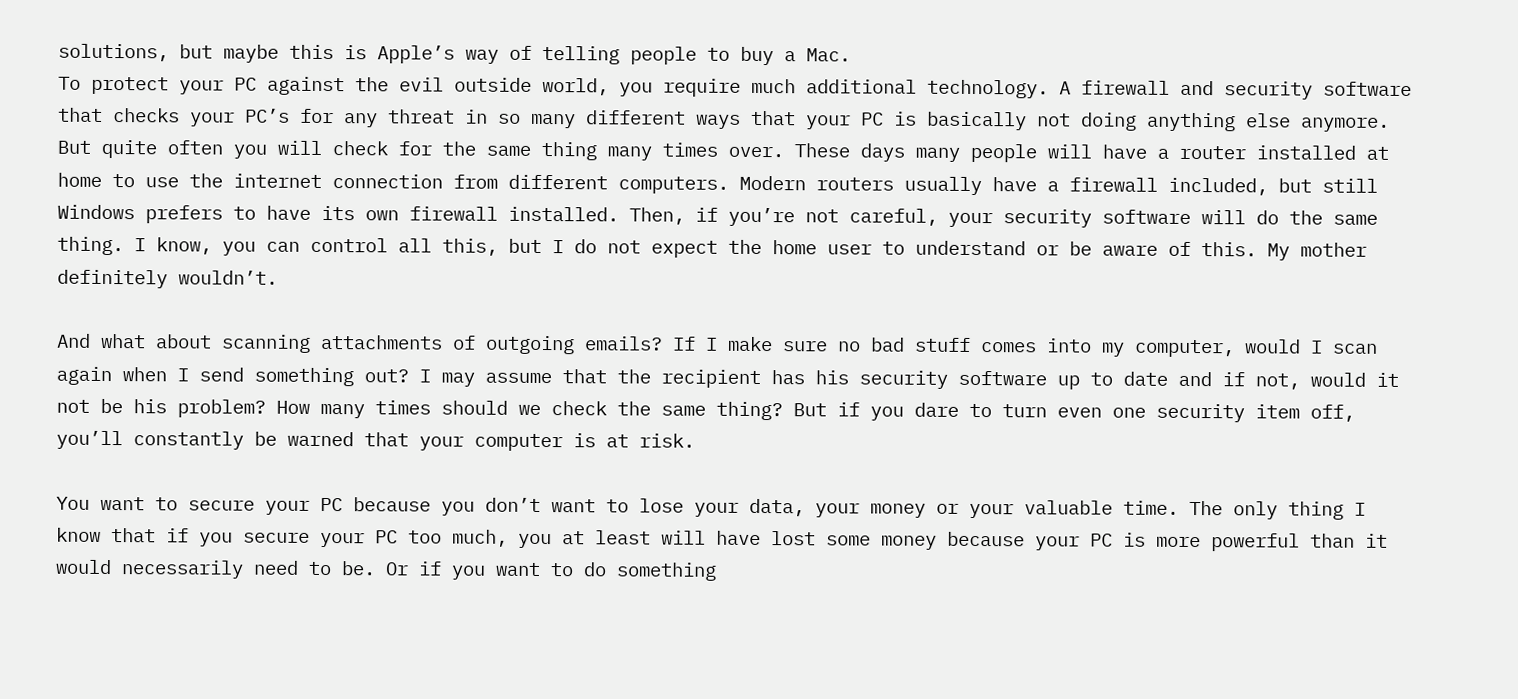solutions, but maybe this is Apple’s way of telling people to buy a Mac.
To protect your PC against the evil outside world, you require much additional technology. A firewall and security software that checks your PC’s for any threat in so many different ways that your PC is basically not doing anything else anymore. But quite often you will check for the same thing many times over. These days many people will have a router installed at home to use the internet connection from different computers. Modern routers usually have a firewall included, but still Windows prefers to have its own firewall installed. Then, if you’re not careful, your security software will do the same thing. I know, you can control all this, but I do not expect the home user to understand or be aware of this. My mother definitely wouldn’t.

And what about scanning attachments of outgoing emails? If I make sure no bad stuff comes into my computer, would I scan again when I send something out? I may assume that the recipient has his security software up to date and if not, would it not be his problem? How many times should we check the same thing? But if you dare to turn even one security item off, you’ll constantly be warned that your computer is at risk.

You want to secure your PC because you don’t want to lose your data, your money or your valuable time. The only thing I know that if you secure your PC too much, you at least will have lost some money because your PC is more powerful than it would necessarily need to be. Or if you want to do something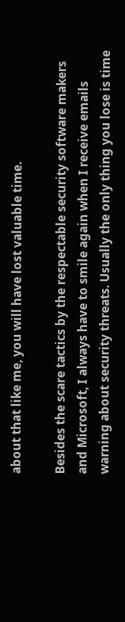about that like me, you will have lost valuable time.

Besides the scare tactics by the respectable security software makers and Microsoft, I always have to smile again when I receive emails warning about security threats. Usually the only thing you lose is time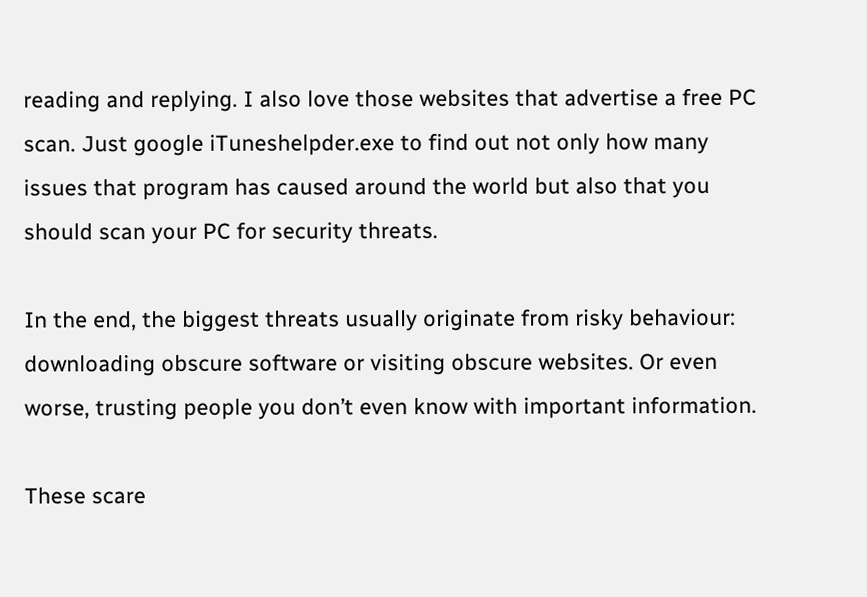reading and replying. I also love those websites that advertise a free PC scan. Just google iTuneshelpder.exe to find out not only how many issues that program has caused around the world but also that you should scan your PC for security threats.

In the end, the biggest threats usually originate from risky behaviour: downloading obscure software or visiting obscure websites. Or even worse, trusting people you don’t even know with important information.

These scare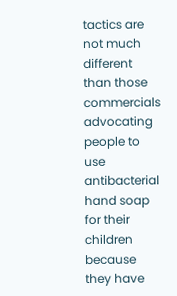tactics are not much different than those commercials advocating people to use antibacterial hand soap for their children because they have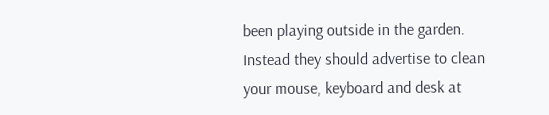been playing outside in the garden. Instead they should advertise to clean your mouse, keyboard and desk at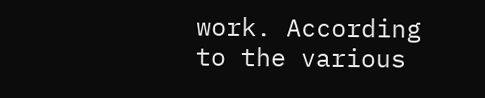work. According to the various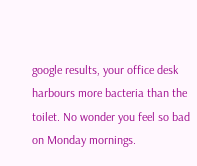google results, your office desk harbours more bacteria than the toilet. No wonder you feel so bad on Monday mornings.